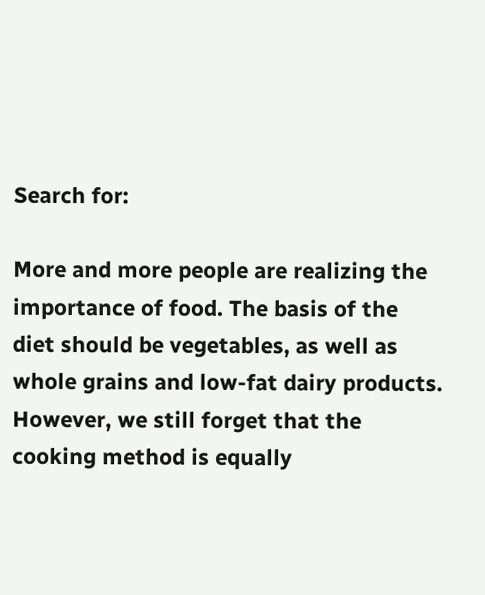Search for:

More and more people are realizing the importance of food. The basis of the diet should be vegetables, as well as whole grains and low-fat dairy products. However, we still forget that the cooking method is equally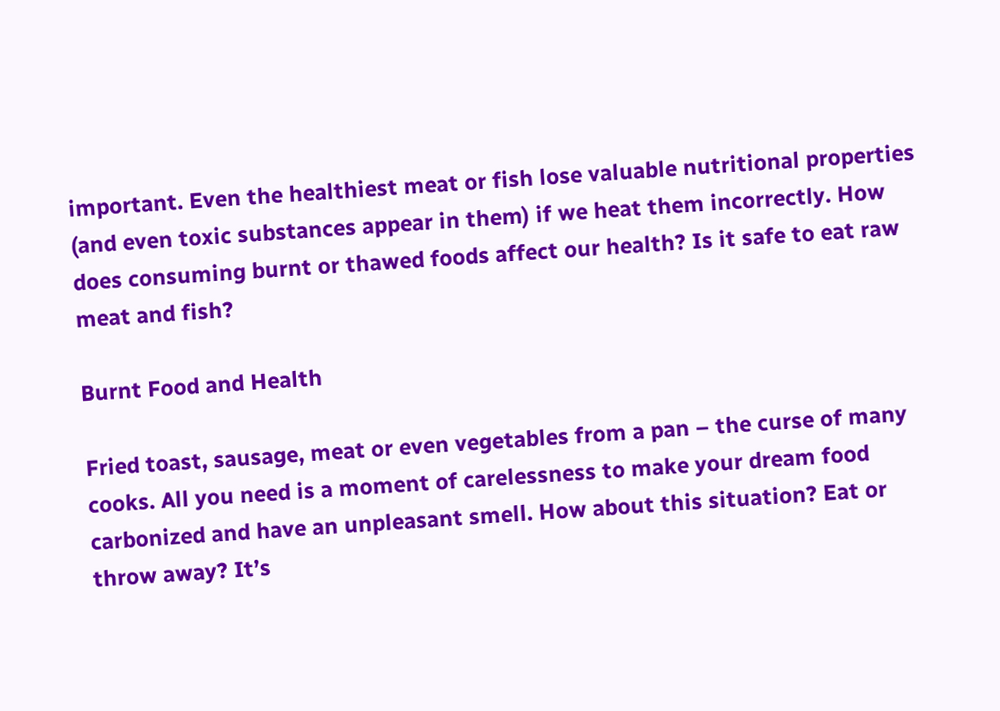important. Even the healthiest meat or fish lose valuable nutritional properties (and even toxic substances appear in them) if we heat them incorrectly. How does consuming burnt or thawed foods affect our health? Is it safe to eat raw meat and fish?

Burnt Food and Health

Fried toast, sausage, meat or even vegetables from a pan – the curse of many cooks. All you need is a moment of carelessness to make your dream food carbonized and have an unpleasant smell. How about this situation? Eat or throw away? It’s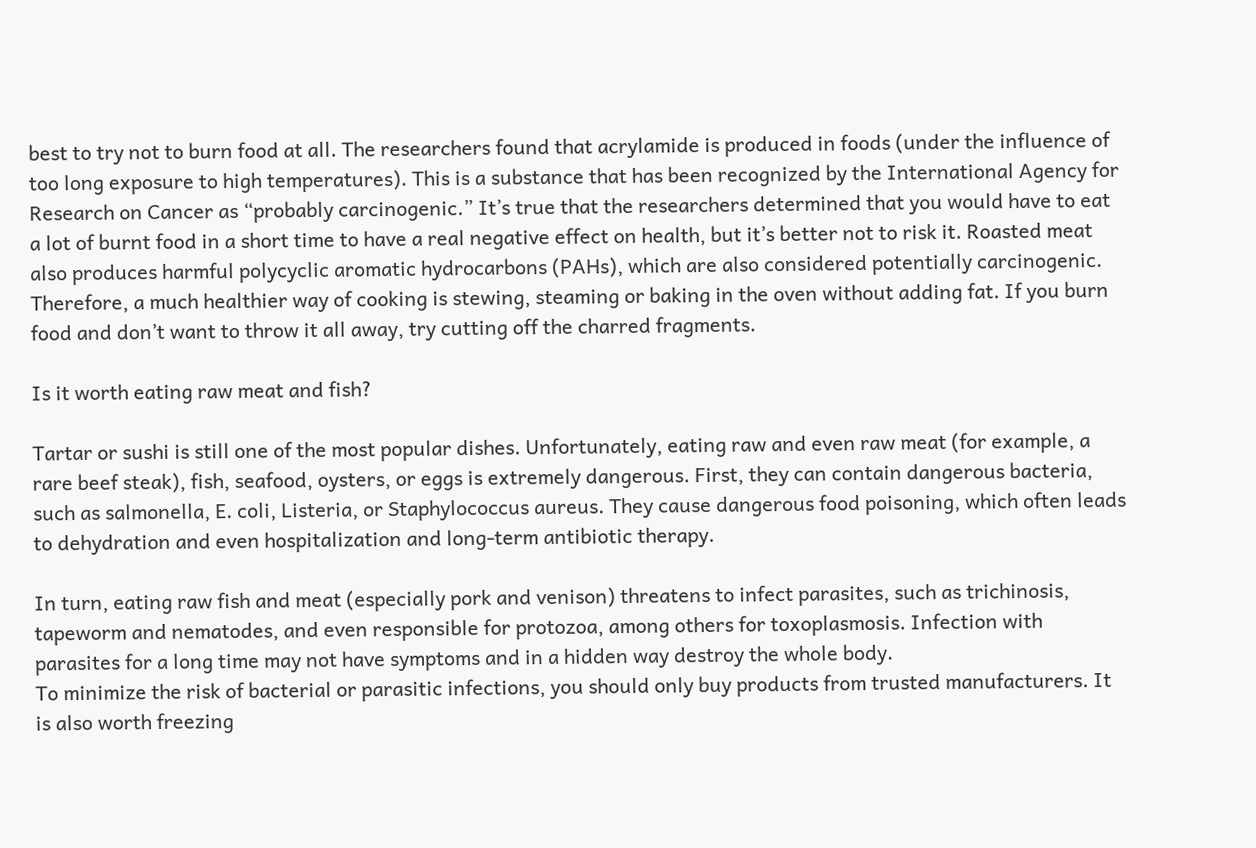best to try not to burn food at all. The researchers found that acrylamide is produced in foods (under the influence of too long exposure to high temperatures). This is a substance that has been recognized by the International Agency for Research on Cancer as “probably carcinogenic.” It’s true that the researchers determined that you would have to eat a lot of burnt food in a short time to have a real negative effect on health, but it’s better not to risk it. Roasted meat also produces harmful polycyclic aromatic hydrocarbons (PAHs), which are also considered potentially carcinogenic. Therefore, a much healthier way of cooking is stewing, steaming or baking in the oven without adding fat. If you burn food and don’t want to throw it all away, try cutting off the charred fragments.

Is it worth eating raw meat and fish?

Tartar or sushi is still one of the most popular dishes. Unfortunately, eating raw and even raw meat (for example, a rare beef steak), fish, seafood, oysters, or eggs is extremely dangerous. First, they can contain dangerous bacteria, such as salmonella, E. coli, Listeria, or Staphylococcus aureus. They cause dangerous food poisoning, which often leads to dehydration and even hospitalization and long-term antibiotic therapy.

In turn, eating raw fish and meat (especially pork and venison) threatens to infect parasites, such as trichinosis, tapeworm and nematodes, and even responsible for protozoa, among others for toxoplasmosis. Infection with parasites for a long time may not have symptoms and in a hidden way destroy the whole body.
To minimize the risk of bacterial or parasitic infections, you should only buy products from trusted manufacturers. It is also worth freezing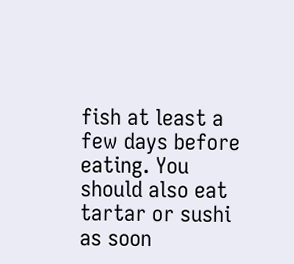fish at least a few days before eating. You should also eat tartar or sushi as soon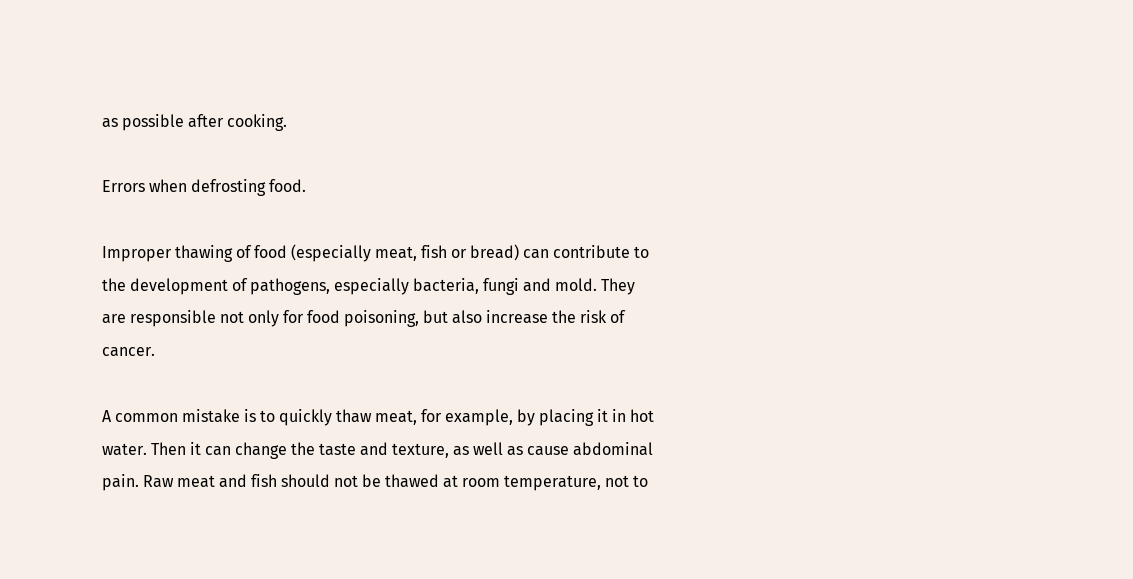as possible after cooking.

Errors when defrosting food.

Improper thawing of food (especially meat, fish or bread) can contribute to the development of pathogens, especially bacteria, fungi and mold. They are responsible not only for food poisoning, but also increase the risk of cancer.

A common mistake is to quickly thaw meat, for example, by placing it in hot water. Then it can change the taste and texture, as well as cause abdominal pain. Raw meat and fish should not be thawed at room temperature, not to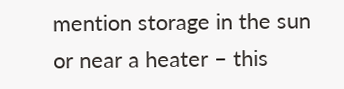mention storage in the sun or near a heater – this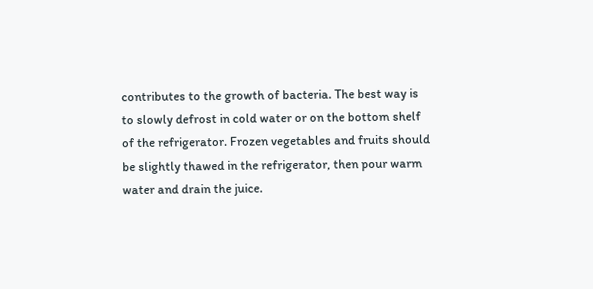contributes to the growth of bacteria. The best way is to slowly defrost in cold water or on the bottom shelf of the refrigerator. Frozen vegetables and fruits should be slightly thawed in the refrigerator, then pour warm water and drain the juice.